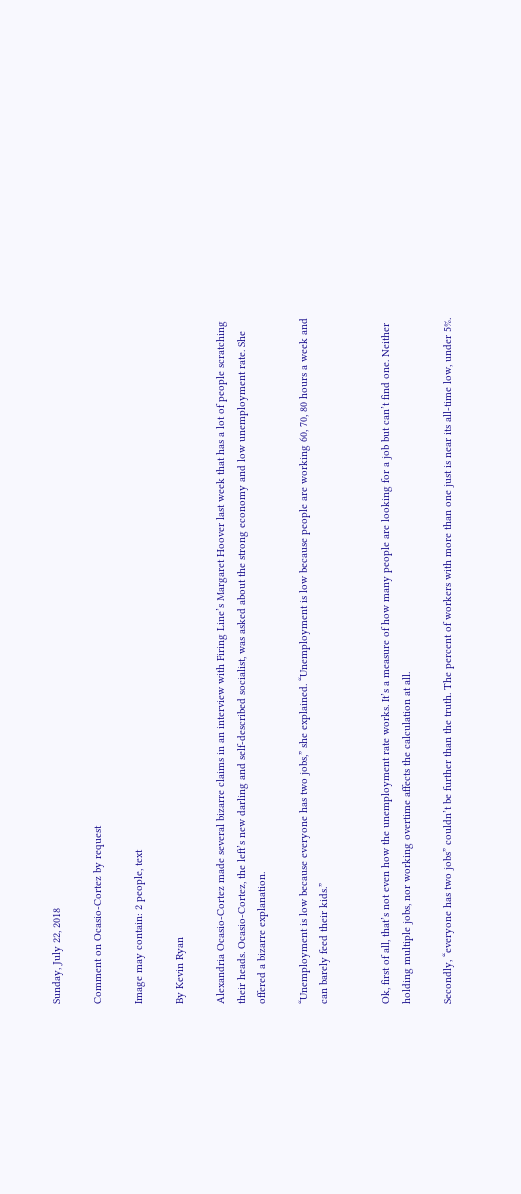Sunday, July 22, 2018

Comment on Ocasio-Cortez by request

Image may contain: 2 people, text

By Kevin Ryan

Alexandria Ocasio-Cortez made several bizarre claims in an interview with Firing Line’s Margaret Hoover last week that has a lot of people scratching their heads. Ocasio-Cortez, the left’s new darling and self-described socialist, was asked about the strong economy and low unemployment rate. She offered a bizarre explanation.

“Unemployment is low because everyone has two jobs,” she explained. “Unemployment is low because people are working 60, 70, 80 hours a week and can barely feed their kids.”


Ok, first of all, that’s not even how the unemployment rate works. It’s a measure of how many people are looking for a job but can’t find one. Neither holding multiple jobs, nor working overtime affects the calculation at all.

Secondly, “everyone has two jobs” couldn’t be further than the truth. The percent of workers with more than one just is near its all-time low, under 5%.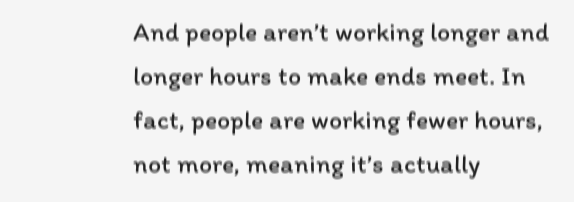And people aren’t working longer and longer hours to make ends meet. In fact, people are working fewer hours, not more, meaning it’s actually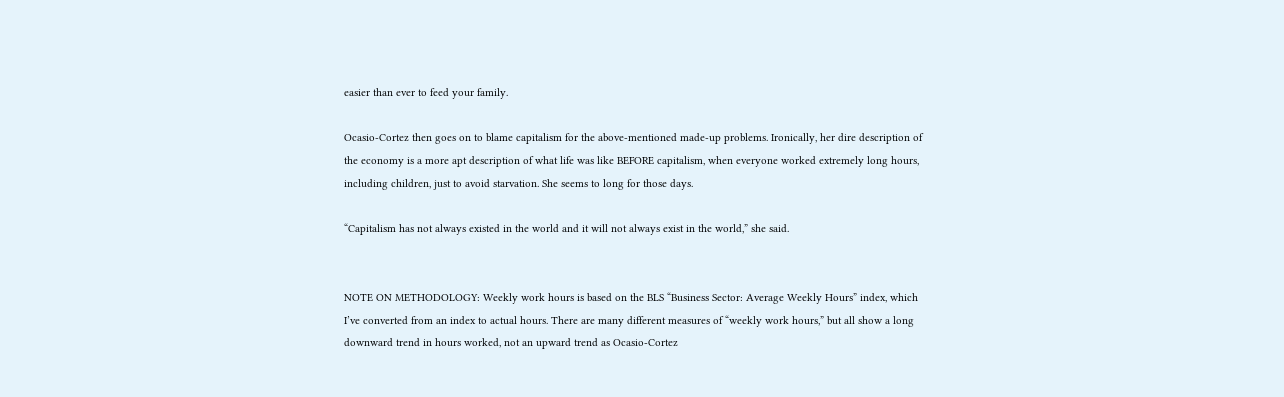easier than ever to feed your family.

Ocasio-Cortez then goes on to blame capitalism for the above-mentioned made-up problems. Ironically, her dire description of the economy is a more apt description of what life was like BEFORE capitalism, when everyone worked extremely long hours, including children, just to avoid starvation. She seems to long for those days.

“Capitalism has not always existed in the world and it will not always exist in the world,” she said.


NOTE ON METHODOLOGY: Weekly work hours is based on the BLS “Business Sector: Average Weekly Hours” index, which I’ve converted from an index to actual hours. There are many different measures of “weekly work hours,” but all show a long downward trend in hours worked, not an upward trend as Ocasio-Cortez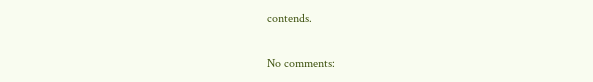contends.

No comments: